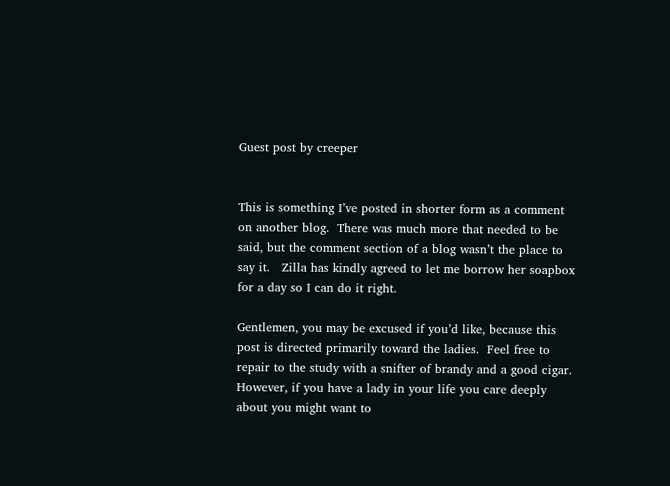Guest post by creeper


This is something I’ve posted in shorter form as a comment on another blog.  There was much more that needed to be said, but the comment section of a blog wasn’t the place to say it.   Zilla has kindly agreed to let me borrow her soapbox for a day so I can do it right.

Gentlemen, you may be excused if you’d like, because this post is directed primarily toward the ladies.  Feel free to repair to the study with a snifter of brandy and a good cigar.  However, if you have a lady in your life you care deeply about you might want to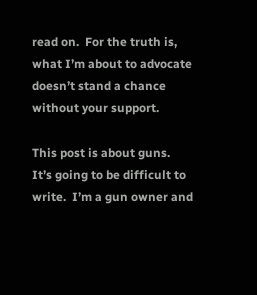read on.  For the truth is, what I’m about to advocate doesn’t stand a chance without your support.

This post is about guns.  It’s going to be difficult to write.  I’m a gun owner and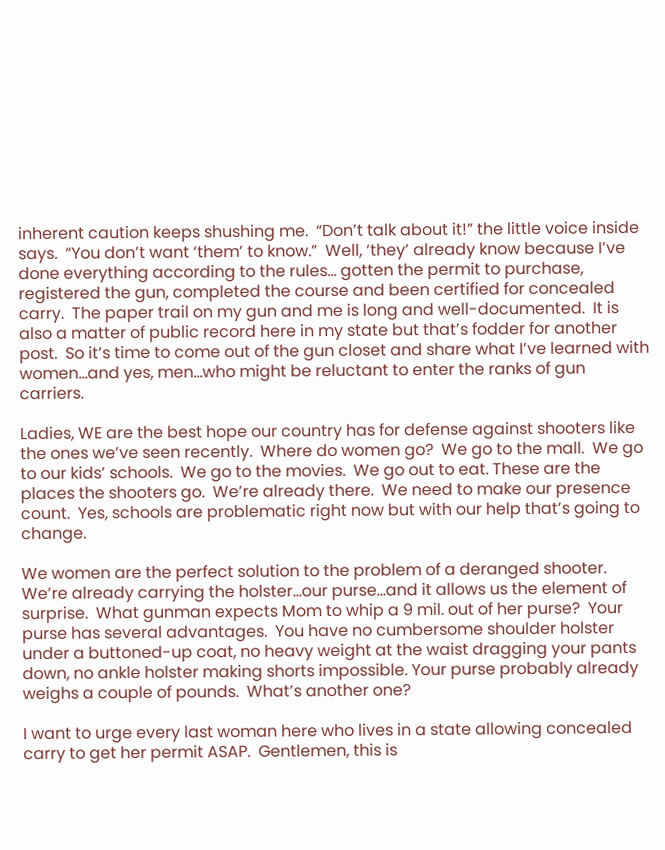inherent caution keeps shushing me.  “Don’t talk about it!” the little voice inside says.  “You don’t want ‘them’ to know.”  Well, ‘they’ already know because I’ve done everything according to the rules… gotten the permit to purchase, registered the gun, completed the course and been certified for concealed carry.  The paper trail on my gun and me is long and well-documented.  It is also a matter of public record here in my state but that’s fodder for another post.  So it’s time to come out of the gun closet and share what I’ve learned with women…and yes, men…who might be reluctant to enter the ranks of gun carriers.

Ladies, WE are the best hope our country has for defense against shooters like the ones we’ve seen recently.  Where do women go?  We go to the mall.  We go to our kids’ schools.  We go to the movies.  We go out to eat. These are the places the shooters go.  We’re already there.  We need to make our presence count.  Yes, schools are problematic right now but with our help that’s going to change.

We women are the perfect solution to the problem of a deranged shooter.  We’re already carrying the holster…our purse…and it allows us the element of surprise.  What gunman expects Mom to whip a 9 mil. out of her purse?  Your purse has several advantages.  You have no cumbersome shoulder holster under a buttoned-up coat, no heavy weight at the waist dragging your pants down, no ankle holster making shorts impossible. Your purse probably already weighs a couple of pounds.  What’s another one?

I want to urge every last woman here who lives in a state allowing concealed carry to get her permit ASAP.  Gentlemen, this is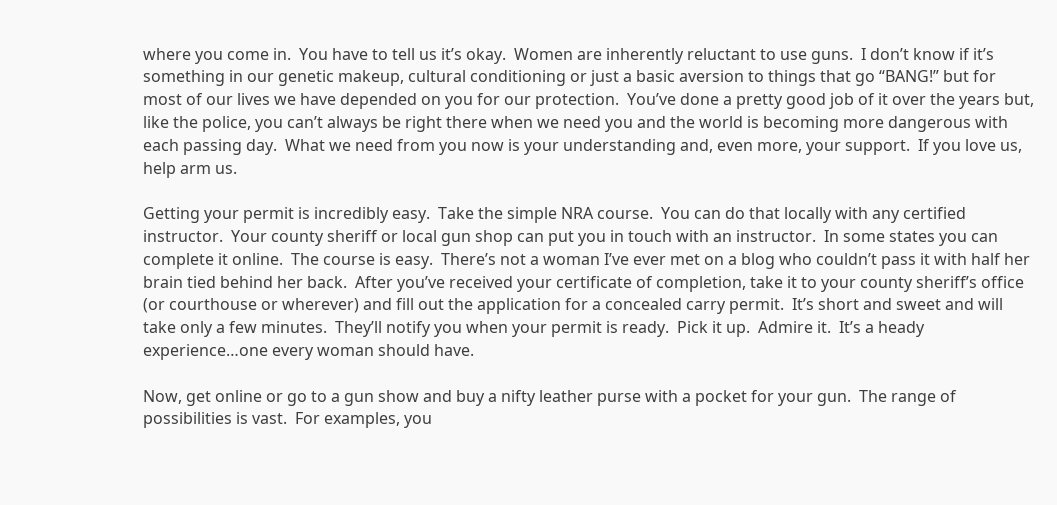where you come in.  You have to tell us it’s okay.  Women are inherently reluctant to use guns.  I don’t know if it’s something in our genetic makeup, cultural conditioning or just a basic aversion to things that go “BANG!” but for most of our lives we have depended on you for our protection.  You’ve done a pretty good job of it over the years but, like the police, you can’t always be right there when we need you and the world is becoming more dangerous with each passing day.  What we need from you now is your understanding and, even more, your support.  If you love us, help arm us.

Getting your permit is incredibly easy.  Take the simple NRA course.  You can do that locally with any certified instructor.  Your county sheriff or local gun shop can put you in touch with an instructor.  In some states you can complete it online.  The course is easy.  There’s not a woman I’ve ever met on a blog who couldn’t pass it with half her brain tied behind her back.  After you’ve received your certificate of completion, take it to your county sheriff’s office (or courthouse or wherever) and fill out the application for a concealed carry permit.  It’s short and sweet and will take only a few minutes.  They’ll notify you when your permit is ready.  Pick it up.  Admire it.  It’s a heady experience…one every woman should have.

Now, get online or go to a gun show and buy a nifty leather purse with a pocket for your gun.  The range of possibilities is vast.  For examples, you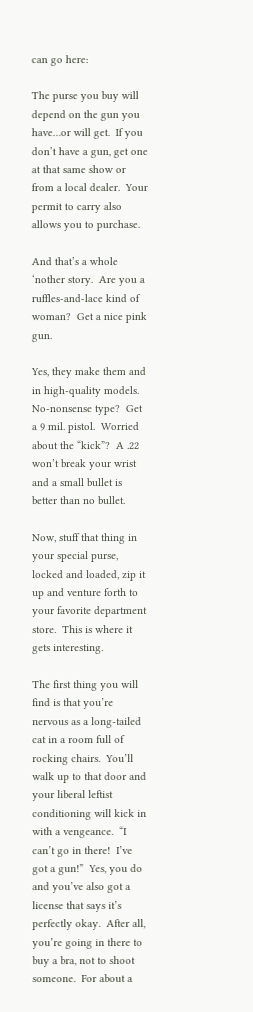can go here:

The purse you buy will depend on the gun you have…or will get.  If you don’t have a gun, get one at that same show or from a local dealer.  Your permit to carry also allows you to purchase.

And that’s a whole ‘nother story.  Are you a ruffles-and-lace kind of woman?  Get a nice pink gun.

Yes, they make them and in high-quality models.  No-nonsense type?  Get a 9 mil. pistol.  Worried about the “kick”?  A .22 won’t break your wrist and a small bullet is better than no bullet.

Now, stuff that thing in your special purse, locked and loaded, zip it up and venture forth to your favorite department store.  This is where it gets interesting.

The first thing you will find is that you’re nervous as a long-tailed cat in a room full of rocking chairs.  You’ll walk up to that door and your liberal leftist conditioning will kick in with a vengeance.  “I can’t go in there!  I’ve got a gun!”  Yes, you do and you’ve also got a license that says it’s perfectly okay.  After all, you’re going in there to buy a bra, not to shoot someone.  For about a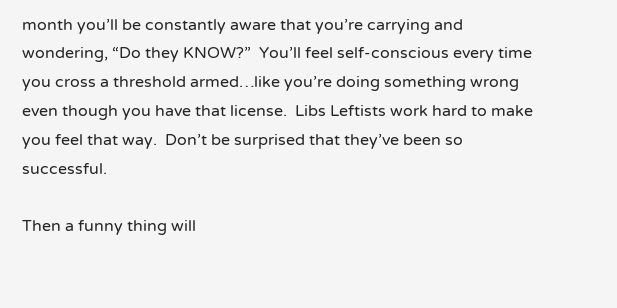month you’ll be constantly aware that you’re carrying and wondering, “Do they KNOW?”  You’ll feel self-conscious every time you cross a threshold armed…like you’re doing something wrong even though you have that license.  Libs Leftists work hard to make you feel that way.  Don’t be surprised that they’ve been so successful.

Then a funny thing will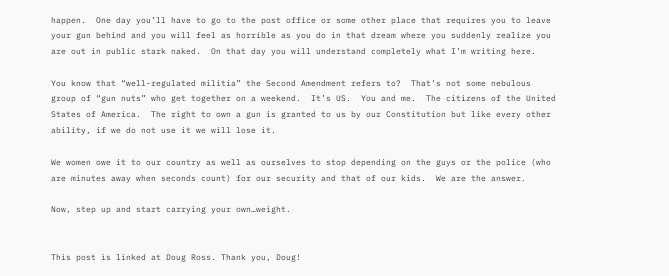happen.  One day you’ll have to go to the post office or some other place that requires you to leave your gun behind and you will feel as horrible as you do in that dream where you suddenly realize you are out in public stark naked.  On that day you will understand completely what I’m writing here.

You know that “well-regulated militia” the Second Amendment refers to?  That’s not some nebulous group of “gun nuts” who get together on a weekend.  It’s US.  You and me.  The citizens of the United States of America.  The right to own a gun is granted to us by our Constitution but like every other ability, if we do not use it we will lose it.

We women owe it to our country as well as ourselves to stop depending on the guys or the police (who are minutes away when seconds count) for our security and that of our kids.  We are the answer.

Now, step up and start carrying your own…weight.


This post is linked at Doug Ross. Thank you, Doug!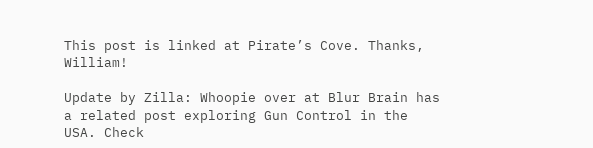This post is linked at Pirate’s Cove. Thanks, William!

Update by Zilla: Whoopie over at Blur Brain has a related post exploring Gun Control in the USA. Check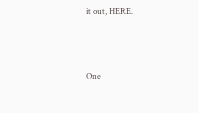it out, HERE.



One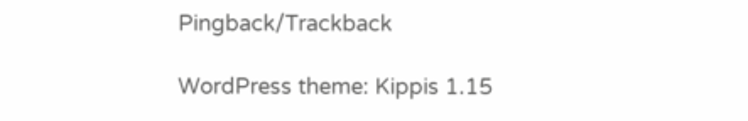Pingback/Trackback

WordPress theme: Kippis 1.15